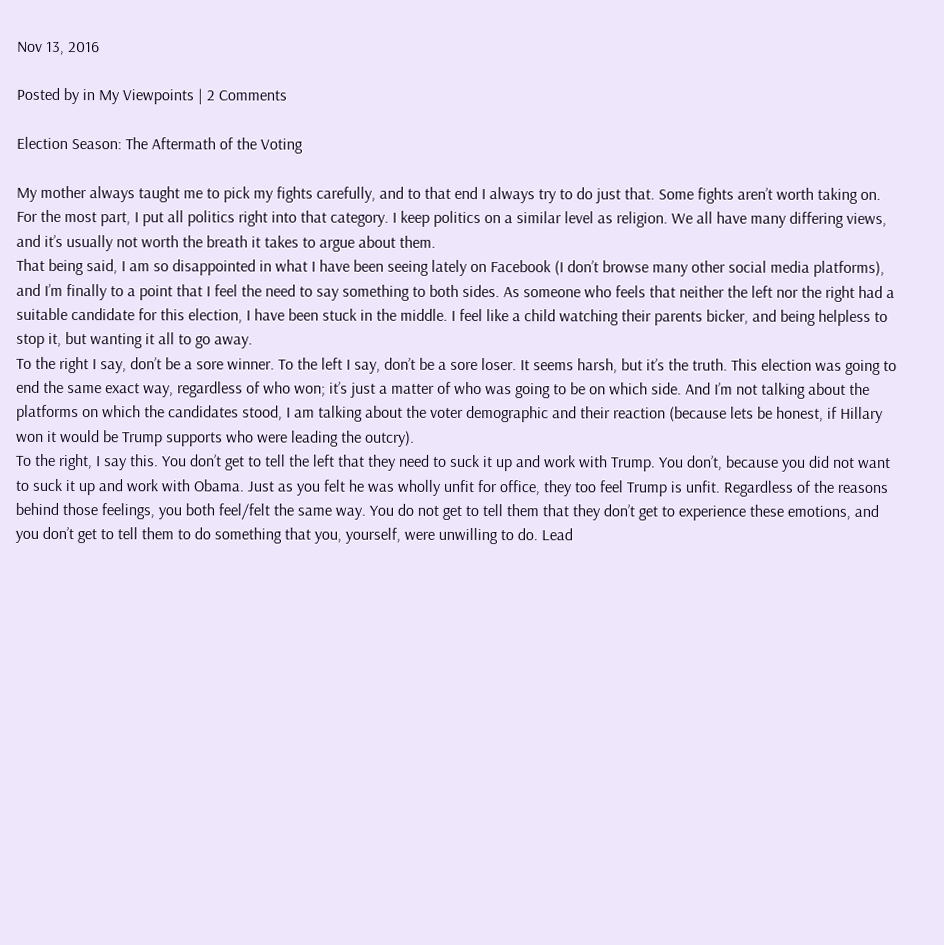Nov 13, 2016

Posted by in My Viewpoints | 2 Comments

Election Season: The Aftermath of the Voting

My mother always taught me to pick my fights carefully, and to that end I always try to do just that. Some fights aren’t worth taking on. For the most part, I put all politics right into that category. I keep politics on a similar level as religion. We all have many differing views, and it’s usually not worth the breath it takes to argue about them.
That being said, I am so disappointed in what I have been seeing lately on Facebook (I don’t browse many other social media platforms), and I’m finally to a point that I feel the need to say something to both sides. As someone who feels that neither the left nor the right had a suitable candidate for this election, I have been stuck in the middle. I feel like a child watching their parents bicker, and being helpless to stop it, but wanting it all to go away.
To the right I say, don’t be a sore winner. To the left I say, don’t be a sore loser. It seems harsh, but it’s the truth. This election was going to end the same exact way, regardless of who won; it’s just a matter of who was going to be on which side. And I’m not talking about the platforms on which the candidates stood, I am talking about the voter demographic and their reaction (because lets be honest, if Hillary won it would be Trump supports who were leading the outcry).
To the right, I say this. You don’t get to tell the left that they need to suck it up and work with Trump. You don’t, because you did not want to suck it up and work with Obama. Just as you felt he was wholly unfit for office, they too feel Trump is unfit. Regardless of the reasons behind those feelings, you both feel/felt the same way. You do not get to tell them that they don’t get to experience these emotions, and you don’t get to tell them to do something that you, yourself, were unwilling to do. Lead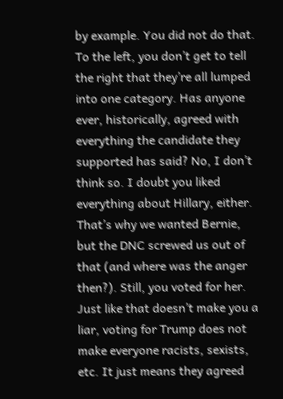by example. You did not do that.
To the left, you don’t get to tell the right that they’re all lumped into one category. Has anyone ever, historically, agreed with everything the candidate they supported has said? No, I don’t think so. I doubt you liked everything about Hillary, either. That’s why we wanted Bernie, but the DNC screwed us out of that (and where was the anger then?). Still, you voted for her. Just like that doesn’t make you a liar, voting for Trump does not make everyone racists, sexists, etc. It just means they agreed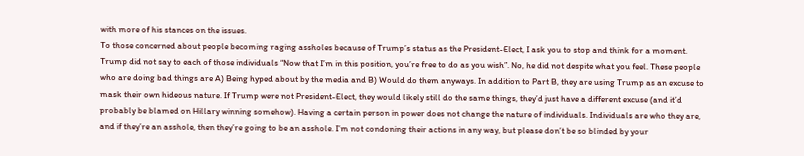with more of his stances on the issues.
To those concerned about people becoming raging assholes because of Trump’s status as the President-Elect, I ask you to stop and think for a moment. Trump did not say to each of those individuals “Now that I’m in this position, you’re free to do as you wish”. No, he did not despite what you feel. These people who are doing bad things are A) Being hyped about by the media and B) Would do them anyways. In addition to Part B, they are using Trump as an excuse to mask their own hideous nature. If Trump were not President-Elect, they would likely still do the same things, they’d just have a different excuse (and it’d probably be blamed on Hillary winning somehow). Having a certain person in power does not change the nature of individuals. Individuals are who they are, and if they’re an asshole, then they’re going to be an asshole. I’m not condoning their actions in any way, but please don’t be so blinded by your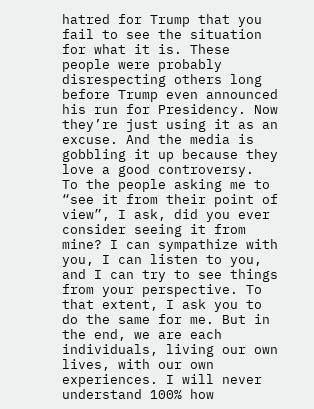hatred for Trump that you fail to see the situation for what it is. These people were probably disrespecting others long before Trump even announced his run for Presidency. Now they’re just using it as an excuse. And the media is gobbling it up because they love a good controversy.
To the people asking me to “see it from their point of view”, I ask, did you ever consider seeing it from mine? I can sympathize with you, I can listen to you, and I can try to see things from your perspective. To that extent, I ask you to do the same for me. But in the end, we are each individuals, living our own lives, with our own experiences. I will never understand 100% how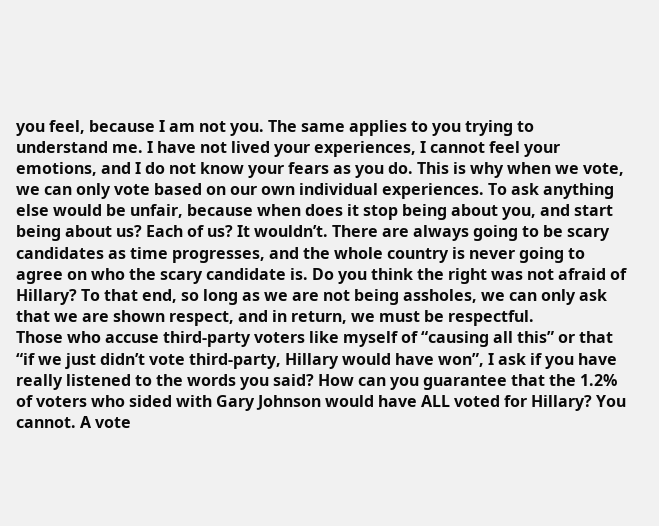you feel, because I am not you. The same applies to you trying to understand me. I have not lived your experiences, I cannot feel your emotions, and I do not know your fears as you do. This is why when we vote, we can only vote based on our own individual experiences. To ask anything else would be unfair, because when does it stop being about you, and start being about us? Each of us? It wouldn’t. There are always going to be scary candidates as time progresses, and the whole country is never going to agree on who the scary candidate is. Do you think the right was not afraid of Hillary? To that end, so long as we are not being assholes, we can only ask that we are shown respect, and in return, we must be respectful.
Those who accuse third-party voters like myself of “causing all this” or that “if we just didn’t vote third-party, Hillary would have won”, I ask if you have really listened to the words you said? How can you guarantee that the 1.2% of voters who sided with Gary Johnson would have ALL voted for Hillary? You cannot. A vote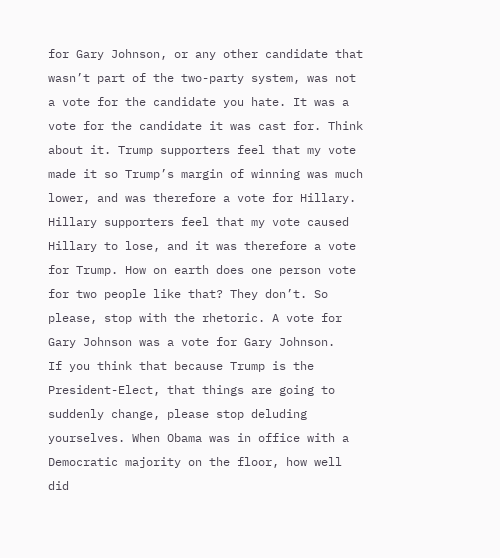for Gary Johnson, or any other candidate that wasn’t part of the two-party system, was not a vote for the candidate you hate. It was a vote for the candidate it was cast for. Think about it. Trump supporters feel that my vote made it so Trump’s margin of winning was much lower, and was therefore a vote for Hillary. Hillary supporters feel that my vote caused Hillary to lose, and it was therefore a vote for Trump. How on earth does one person vote for two people like that? They don’t. So please, stop with the rhetoric. A vote for Gary Johnson was a vote for Gary Johnson.
If you think that because Trump is the President-Elect, that things are going to suddenly change, please stop deluding yourselves. When Obama was in office with a Democratic majority on the floor, how well did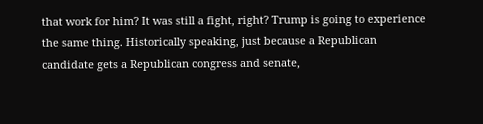that work for him? It was still a fight, right? Trump is going to experience the same thing. Historically speaking, just because a Republican candidate gets a Republican congress and senate,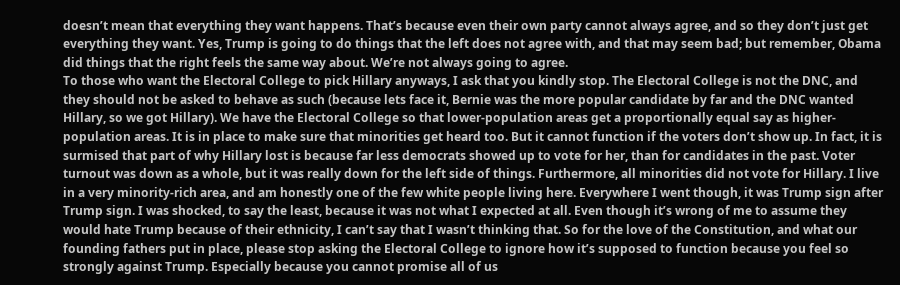doesn’t mean that everything they want happens. That’s because even their own party cannot always agree, and so they don’t just get everything they want. Yes, Trump is going to do things that the left does not agree with, and that may seem bad; but remember, Obama did things that the right feels the same way about. We’re not always going to agree.
To those who want the Electoral College to pick Hillary anyways, I ask that you kindly stop. The Electoral College is not the DNC, and they should not be asked to behave as such (because lets face it, Bernie was the more popular candidate by far and the DNC wanted Hillary, so we got Hillary). We have the Electoral College so that lower-population areas get a proportionally equal say as higher-population areas. It is in place to make sure that minorities get heard too. But it cannot function if the voters don’t show up. In fact, it is surmised that part of why Hillary lost is because far less democrats showed up to vote for her, than for candidates in the past. Voter turnout was down as a whole, but it was really down for the left side of things. Furthermore, all minorities did not vote for Hillary. I live in a very minority-rich area, and am honestly one of the few white people living here. Everywhere I went though, it was Trump sign after Trump sign. I was shocked, to say the least, because it was not what I expected at all. Even though it’s wrong of me to assume they would hate Trump because of their ethnicity, I can’t say that I wasn’t thinking that. So for the love of the Constitution, and what our founding fathers put in place, please stop asking the Electoral College to ignore how it’s supposed to function because you feel so strongly against Trump. Especially because you cannot promise all of us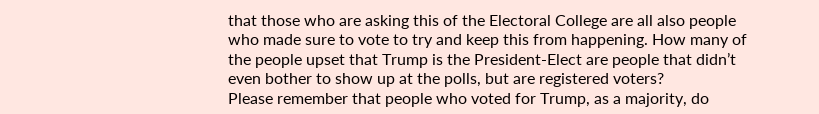that those who are asking this of the Electoral College are all also people who made sure to vote to try and keep this from happening. How many of the people upset that Trump is the President-Elect are people that didn’t even bother to show up at the polls, but are registered voters?
Please remember that people who voted for Trump, as a majority, do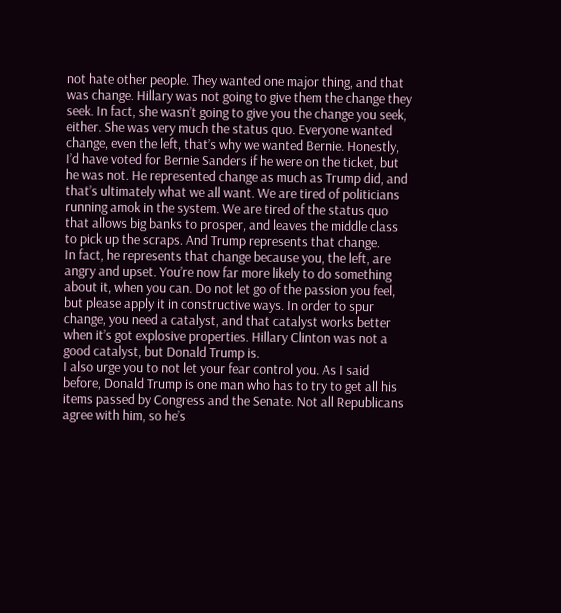not hate other people. They wanted one major thing, and that was change. Hillary was not going to give them the change they seek. In fact, she wasn’t going to give you the change you seek, either. She was very much the status quo. Everyone wanted change, even the left, that’s why we wanted Bernie. Honestly, I’d have voted for Bernie Sanders if he were on the ticket, but he was not. He represented change as much as Trump did, and that’s ultimately what we all want. We are tired of politicians running amok in the system. We are tired of the status quo that allows big banks to prosper, and leaves the middle class to pick up the scraps. And Trump represents that change.
In fact, he represents that change because you, the left, are angry and upset. You’re now far more likely to do something about it, when you can. Do not let go of the passion you feel, but please apply it in constructive ways. In order to spur change, you need a catalyst, and that catalyst works better when it’s got explosive properties. Hillary Clinton was not a good catalyst, but Donald Trump is.
I also urge you to not let your fear control you. As I said before, Donald Trump is one man who has to try to get all his items passed by Congress and the Senate. Not all Republicans agree with him, so he’s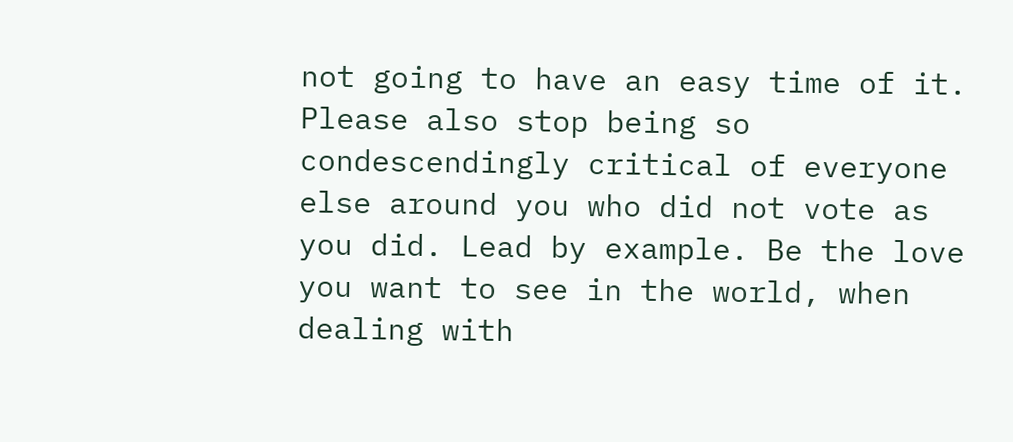not going to have an easy time of it.
Please also stop being so condescendingly critical of everyone else around you who did not vote as you did. Lead by example. Be the love you want to see in the world, when dealing with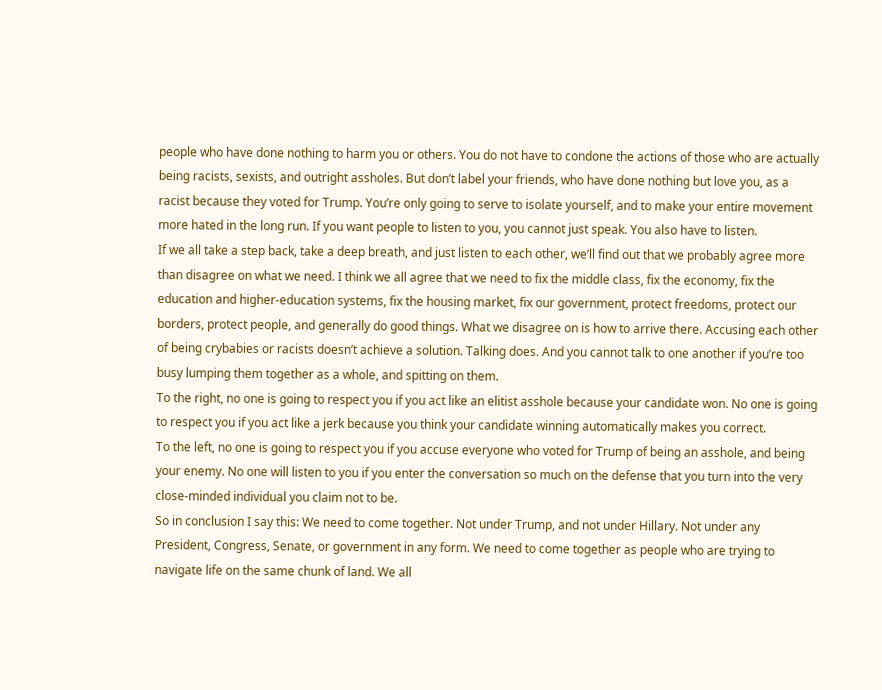people who have done nothing to harm you or others. You do not have to condone the actions of those who are actually being racists, sexists, and outright assholes. But don’t label your friends, who have done nothing but love you, as a racist because they voted for Trump. You’re only going to serve to isolate yourself, and to make your entire movement more hated in the long run. If you want people to listen to you, you cannot just speak. You also have to listen.
If we all take a step back, take a deep breath, and just listen to each other, we’ll find out that we probably agree more than disagree on what we need. I think we all agree that we need to fix the middle class, fix the economy, fix the education and higher-education systems, fix the housing market, fix our government, protect freedoms, protect our borders, protect people, and generally do good things. What we disagree on is how to arrive there. Accusing each other of being crybabies or racists doesn’t achieve a solution. Talking does. And you cannot talk to one another if you’re too busy lumping them together as a whole, and spitting on them.
To the right, no one is going to respect you if you act like an elitist asshole because your candidate won. No one is going to respect you if you act like a jerk because you think your candidate winning automatically makes you correct.
To the left, no one is going to respect you if you accuse everyone who voted for Trump of being an asshole, and being your enemy. No one will listen to you if you enter the conversation so much on the defense that you turn into the very close-minded individual you claim not to be.
So in conclusion I say this: We need to come together. Not under Trump, and not under Hillary. Not under any President, Congress, Senate, or government in any form. We need to come together as people who are trying to navigate life on the same chunk of land. We all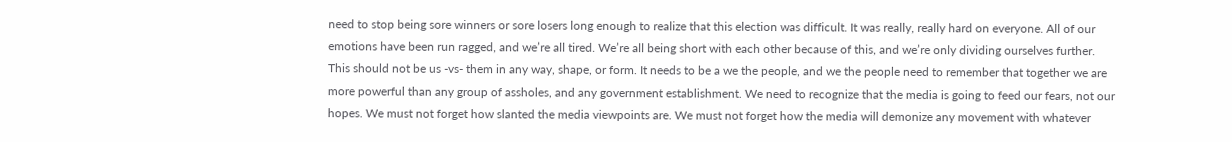need to stop being sore winners or sore losers long enough to realize that this election was difficult. It was really, really hard on everyone. All of our emotions have been run ragged, and we’re all tired. We’re all being short with each other because of this, and we’re only dividing ourselves further.
This should not be us -vs- them in any way, shape, or form. It needs to be a we the people, and we the people need to remember that together we are more powerful than any group of assholes, and any government establishment. We need to recognize that the media is going to feed our fears, not our hopes. We must not forget how slanted the media viewpoints are. We must not forget how the media will demonize any movement with whatever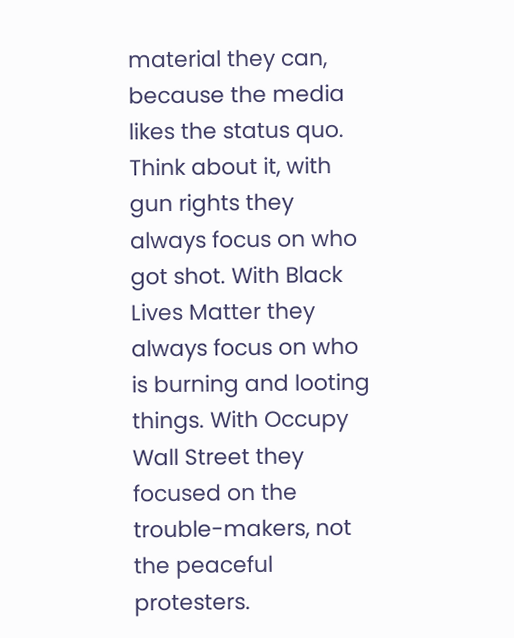material they can, because the media likes the status quo. Think about it, with gun rights they always focus on who got shot. With Black Lives Matter they always focus on who is burning and looting things. With Occupy Wall Street they focused on the trouble-makers, not the peaceful protesters.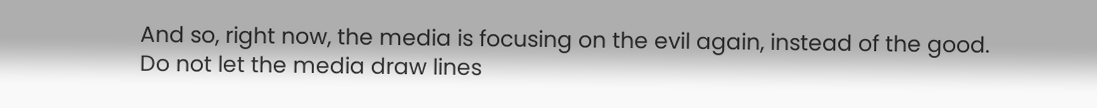And so, right now, the media is focusing on the evil again, instead of the good.
Do not let the media draw lines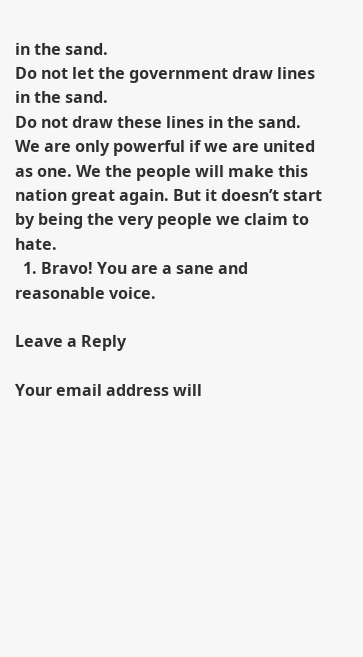in the sand.
Do not let the government draw lines in the sand.
Do not draw these lines in the sand.
We are only powerful if we are united as one. We the people will make this nation great again. But it doesn’t start by being the very people we claim to hate.
  1. Bravo! You are a sane and reasonable voice.

Leave a Reply

Your email address will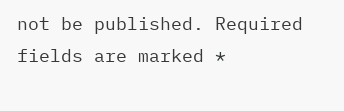not be published. Required fields are marked *